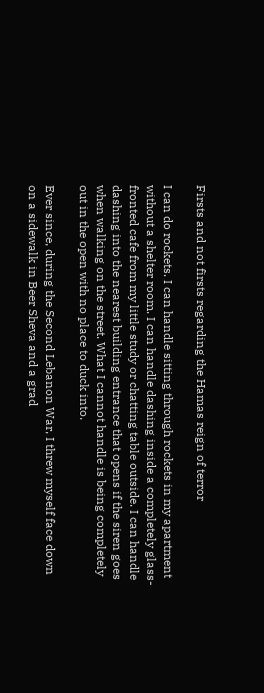Firsts and not firsts regarding the Hamas reign of terror

I can do rockets. I can handle sitting through rockets in my apartment without a shelter room. I can handle dashing inside a completely glass-fronted cafe from my little study or chatting table outside. I can handle dashing into the nearest building entrance that opens if the siren goes when walking on the street. What I cannot handle is being completely out in the open with no place to duck into.

Ever since, during the Second Lebanon War, I threw myself face down on a sidewalk in Beer Sheva and a grad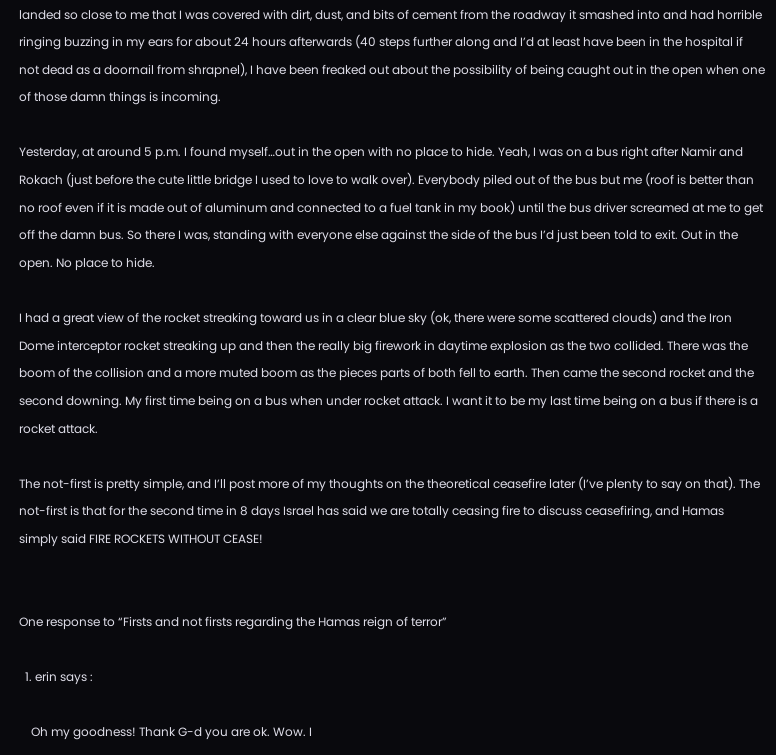landed so close to me that I was covered with dirt, dust, and bits of cement from the roadway it smashed into and had horrible ringing buzzing in my ears for about 24 hours afterwards (40 steps further along and I’d at least have been in the hospital if not dead as a doornail from shrapnel), I have been freaked out about the possibility of being caught out in the open when one of those damn things is incoming.

Yesterday, at around 5 p.m. I found myself…out in the open with no place to hide. Yeah, I was on a bus right after Namir and Rokach (just before the cute little bridge I used to love to walk over). Everybody piled out of the bus but me (roof is better than no roof even if it is made out of aluminum and connected to a fuel tank in my book) until the bus driver screamed at me to get off the damn bus. So there I was, standing with everyone else against the side of the bus I’d just been told to exit. Out in the open. No place to hide.

I had a great view of the rocket streaking toward us in a clear blue sky (ok, there were some scattered clouds) and the Iron Dome interceptor rocket streaking up and then the really big firework in daytime explosion as the two collided. There was the boom of the collision and a more muted boom as the pieces parts of both fell to earth. Then came the second rocket and the second downing. My first time being on a bus when under rocket attack. I want it to be my last time being on a bus if there is a rocket attack.

The not-first is pretty simple, and I’ll post more of my thoughts on the theoretical ceasefire later (I’ve plenty to say on that). The not-first is that for the second time in 8 days Israel has said we are totally ceasing fire to discuss ceasefiring, and Hamas simply said FIRE ROCKETS WITHOUT CEASE!


One response to “Firsts and not firsts regarding the Hamas reign of terror”

  1. erin says :

    Oh my goodness! Thank G-d you are ok. Wow. I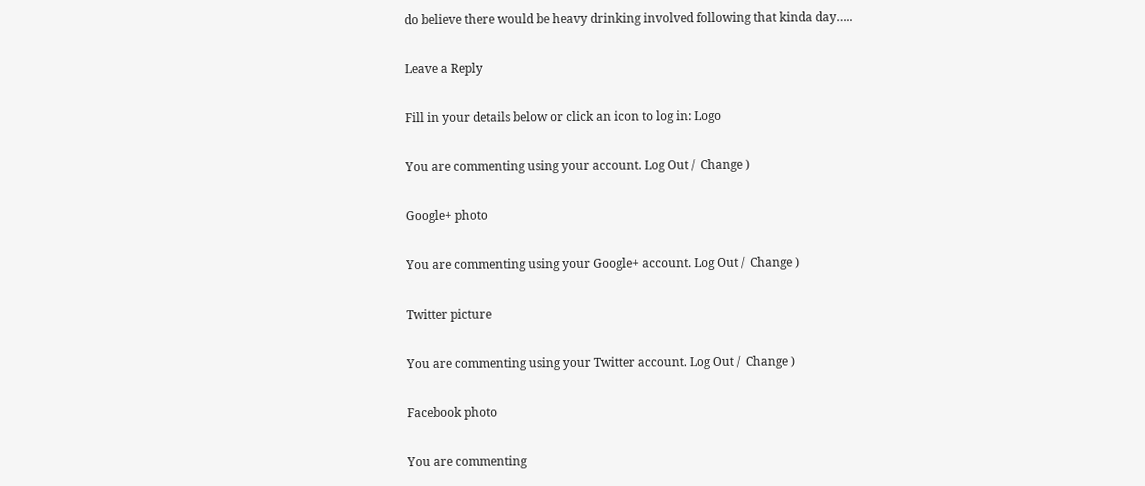do believe there would be heavy drinking involved following that kinda day…..

Leave a Reply

Fill in your details below or click an icon to log in: Logo

You are commenting using your account. Log Out /  Change )

Google+ photo

You are commenting using your Google+ account. Log Out /  Change )

Twitter picture

You are commenting using your Twitter account. Log Out /  Change )

Facebook photo

You are commenting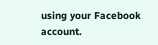using your Facebook account.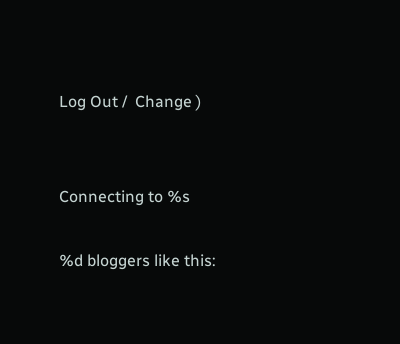Log Out /  Change )


Connecting to %s

%d bloggers like this: